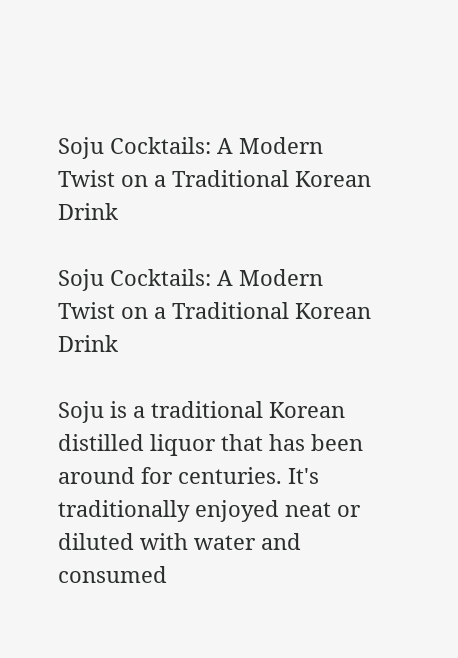Soju Cocktails: A Modern Twist on a Traditional Korean Drink

Soju Cocktails: A Modern Twist on a Traditional Korean Drink

Soju is a traditional Korean distilled liquor that has been around for centuries. It's traditionally enjoyed neat or diluted with water and consumed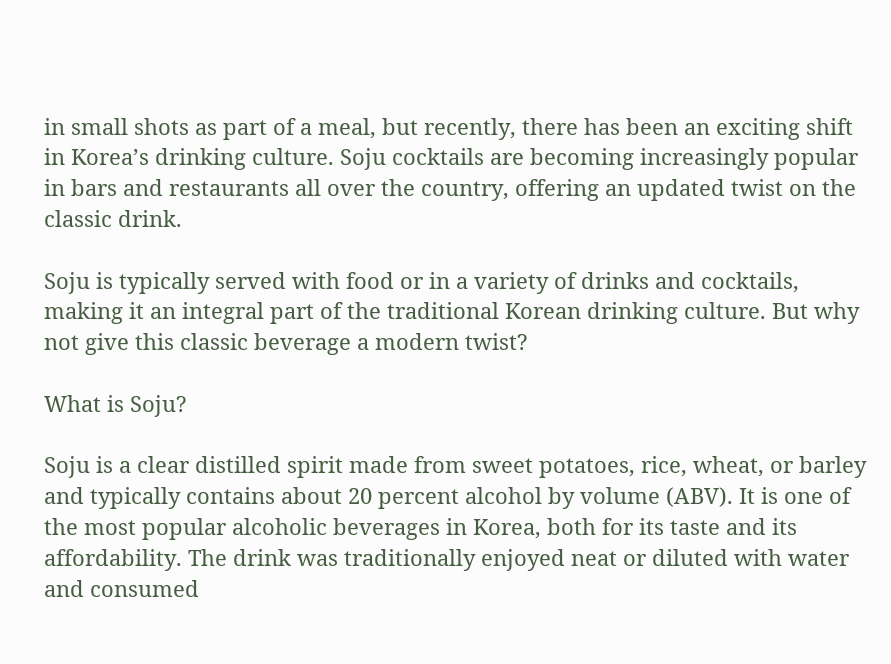in small shots as part of a meal, but recently, there has been an exciting shift in Korea’s drinking culture. Soju cocktails are becoming increasingly popular in bars and restaurants all over the country, offering an updated twist on the classic drink.

Soju is typically served with food or in a variety of drinks and cocktails, making it an integral part of the traditional Korean drinking culture. But why not give this classic beverage a modern twist?

What is Soju?

Soju is a clear distilled spirit made from sweet potatoes, rice, wheat, or barley and typically contains about 20 percent alcohol by volume (ABV). It is one of the most popular alcoholic beverages in Korea, both for its taste and its affordability. The drink was traditionally enjoyed neat or diluted with water and consumed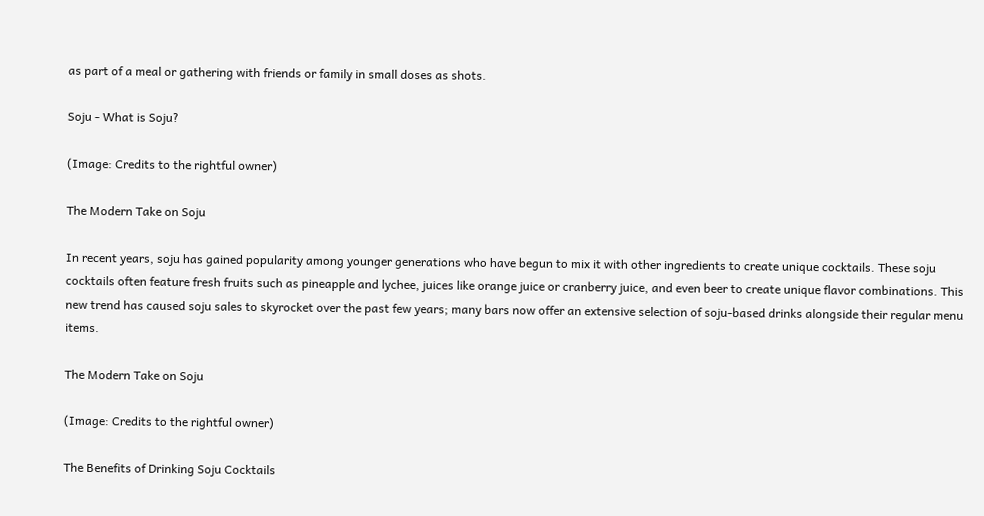as part of a meal or gathering with friends or family in small doses as shots.

Soju - What is Soju?

(Image: Credits to the rightful owner)

The Modern Take on Soju

In recent years, soju has gained popularity among younger generations who have begun to mix it with other ingredients to create unique cocktails. These soju cocktails often feature fresh fruits such as pineapple and lychee, juices like orange juice or cranberry juice, and even beer to create unique flavor combinations. This new trend has caused soju sales to skyrocket over the past few years; many bars now offer an extensive selection of soju-based drinks alongside their regular menu items.

The Modern Take on Soju

(Image: Credits to the rightful owner)

The Benefits of Drinking Soju Cocktails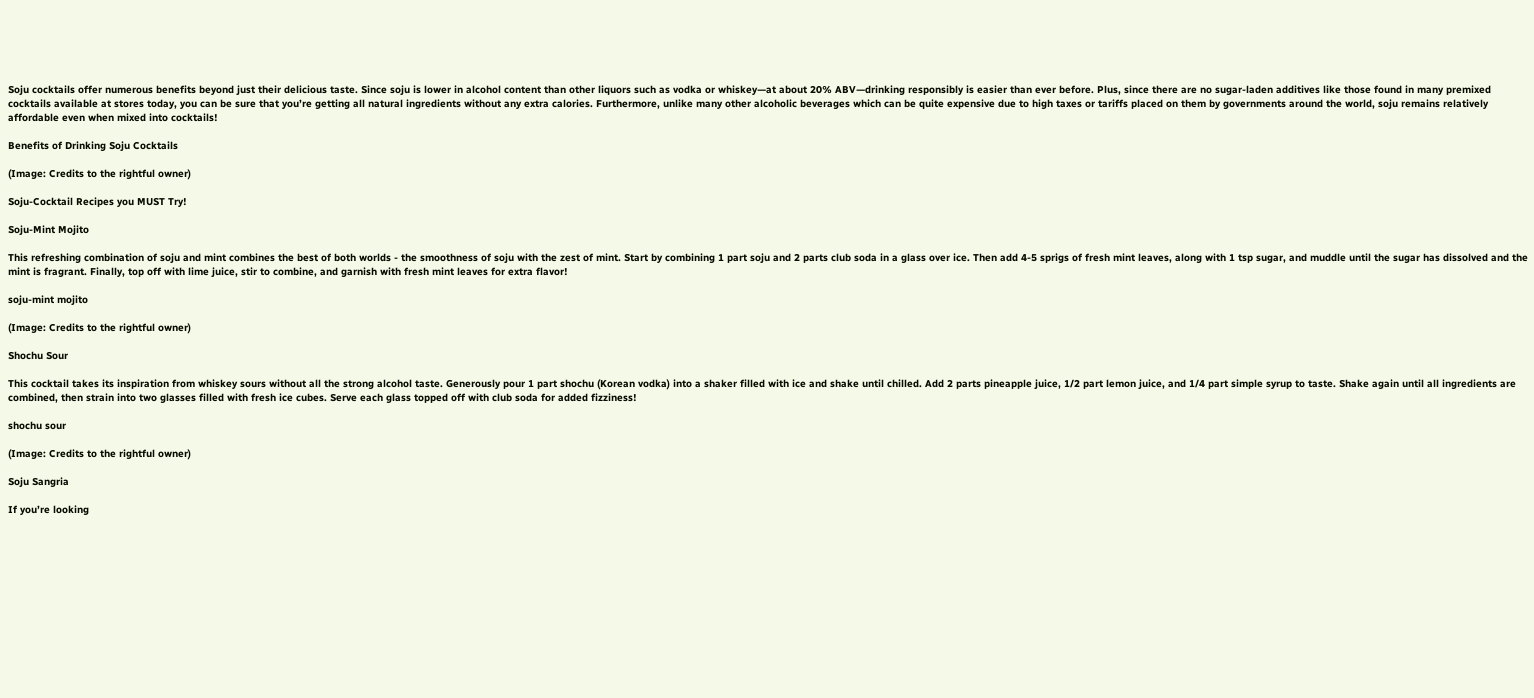Soju cocktails offer numerous benefits beyond just their delicious taste. Since soju is lower in alcohol content than other liquors such as vodka or whiskey—at about 20% ABV—drinking responsibly is easier than ever before. Plus, since there are no sugar-laden additives like those found in many premixed cocktails available at stores today, you can be sure that you’re getting all natural ingredients without any extra calories. Furthermore, unlike many other alcoholic beverages which can be quite expensive due to high taxes or tariffs placed on them by governments around the world, soju remains relatively affordable even when mixed into cocktails!

Benefits of Drinking Soju Cocktails

(Image: Credits to the rightful owner)

Soju-Cocktail Recipes you MUST Try!

Soju-Mint Mojito

This refreshing combination of soju and mint combines the best of both worlds - the smoothness of soju with the zest of mint. Start by combining 1 part soju and 2 parts club soda in a glass over ice. Then add 4-5 sprigs of fresh mint leaves, along with 1 tsp sugar, and muddle until the sugar has dissolved and the mint is fragrant. Finally, top off with lime juice, stir to combine, and garnish with fresh mint leaves for extra flavor!

soju-mint mojito

(Image: Credits to the rightful owner)

Shochu Sour

This cocktail takes its inspiration from whiskey sours without all the strong alcohol taste. Generously pour 1 part shochu (Korean vodka) into a shaker filled with ice and shake until chilled. Add 2 parts pineapple juice, 1/2 part lemon juice, and 1/4 part simple syrup to taste. Shake again until all ingredients are combined, then strain into two glasses filled with fresh ice cubes. Serve each glass topped off with club soda for added fizziness!

shochu sour

(Image: Credits to the rightful owner)

Soju Sangria

If you’re looking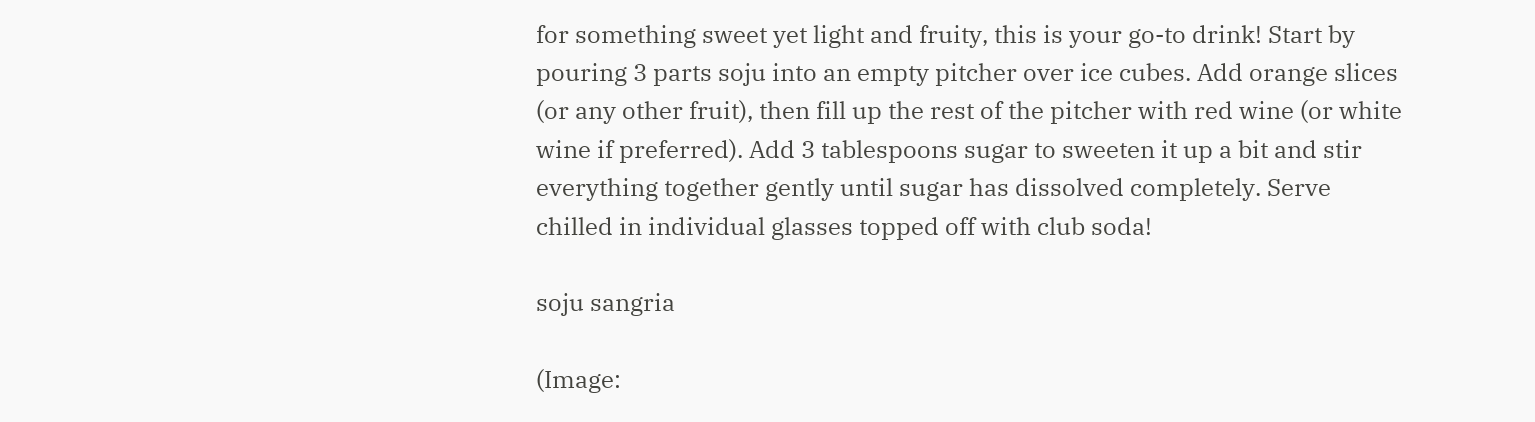for something sweet yet light and fruity, this is your go-to drink! Start by pouring 3 parts soju into an empty pitcher over ice cubes. Add orange slices (or any other fruit), then fill up the rest of the pitcher with red wine (or white wine if preferred). Add 3 tablespoons sugar to sweeten it up a bit and stir everything together gently until sugar has dissolved completely. Serve chilled in individual glasses topped off with club soda!

soju sangria

(Image: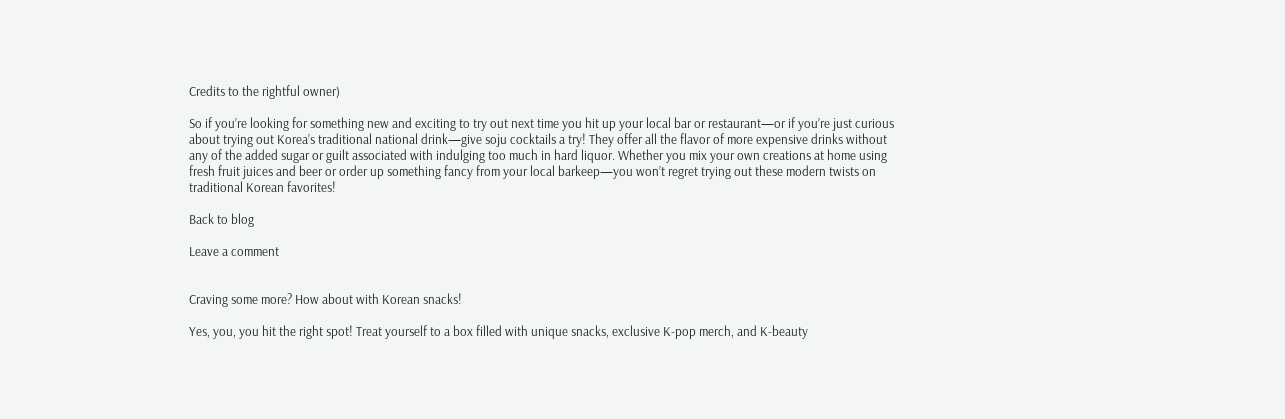Credits to the rightful owner)

So if you’re looking for something new and exciting to try out next time you hit up your local bar or restaurant—or if you’re just curious about trying out Korea’s traditional national drink—give soju cocktails a try! They offer all the flavor of more expensive drinks without any of the added sugar or guilt associated with indulging too much in hard liquor. Whether you mix your own creations at home using fresh fruit juices and beer or order up something fancy from your local barkeep—you won’t regret trying out these modern twists on traditional Korean favorites!

Back to blog

Leave a comment


Craving some more? How about with Korean snacks!

Yes, you, you hit the right spot! Treat yourself to a box filled with unique snacks, exclusive K-pop merch, and K-beauty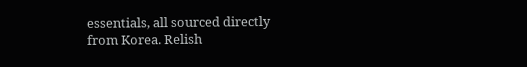essentials, all sourced directly from Korea. Relish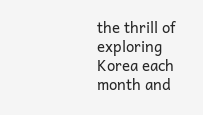the thrill of exploring Korea each month and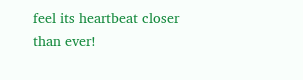feel its heartbeat closer than ever!